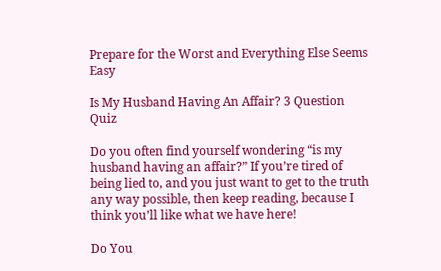Prepare for the Worst and Everything Else Seems Easy

Is My Husband Having An Affair? 3 Question Quiz

Do you often find yourself wondering “is my husband having an affair?” If you’re tired of being lied to, and you just want to get to the truth any way possible, then keep reading, because I think you’ll like what we have here!

Do You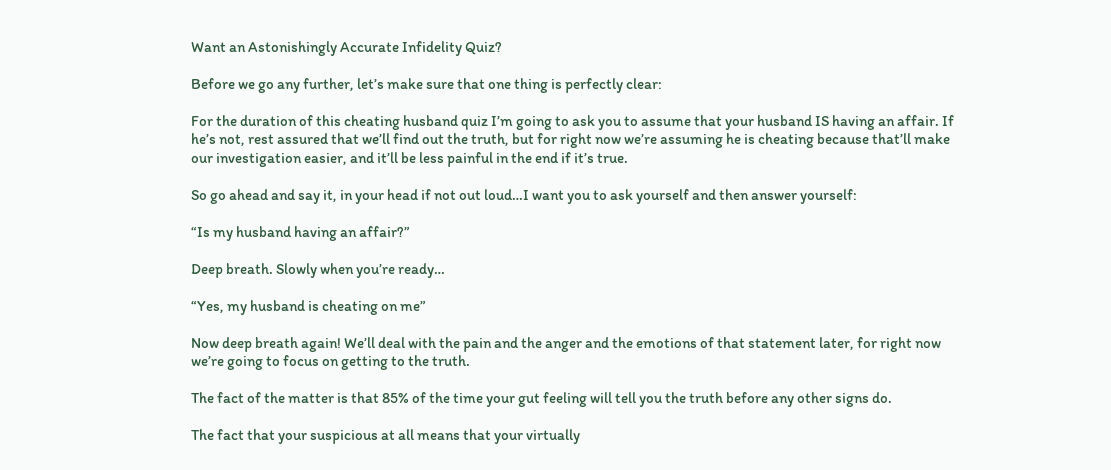Want an Astonishingly Accurate Infidelity Quiz?

Before we go any further, let’s make sure that one thing is perfectly clear:

For the duration of this cheating husband quiz I’m going to ask you to assume that your husband IS having an affair. If he’s not, rest assured that we’ll find out the truth, but for right now we’re assuming he is cheating because that’ll make our investigation easier, and it’ll be less painful in the end if it’s true.

So go ahead and say it, in your head if not out loud…I want you to ask yourself and then answer yourself:

“Is my husband having an affair?”

Deep breath. Slowly when you’re ready…

“Yes, my husband is cheating on me”

Now deep breath again! We’ll deal with the pain and the anger and the emotions of that statement later, for right now we’re going to focus on getting to the truth.

The fact of the matter is that 85% of the time your gut feeling will tell you the truth before any other signs do.

The fact that your suspicious at all means that your virtually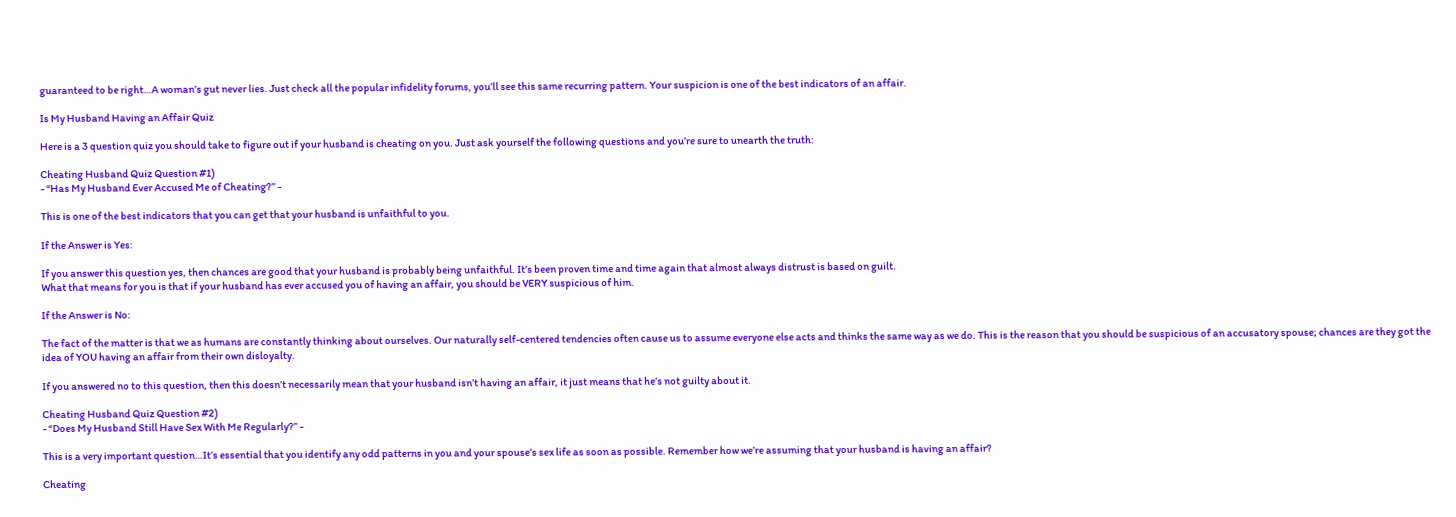guaranteed to be right…A woman’s gut never lies. Just check all the popular infidelity forums, you’ll see this same recurring pattern. Your suspicion is one of the best indicators of an affair.

Is My Husband Having an Affair Quiz

Here is a 3 question quiz you should take to figure out if your husband is cheating on you. Just ask yourself the following questions and you’re sure to unearth the truth:

Cheating Husband Quiz Question #1)
- “Has My Husband Ever Accused Me of Cheating?” -

This is one of the best indicators that you can get that your husband is unfaithful to you.

If the Answer is Yes:

If you answer this question yes, then chances are good that your husband is probably being unfaithful. It’s been proven time and time again that almost always distrust is based on guilt.
What that means for you is that if your husband has ever accused you of having an affair, you should be VERY suspicious of him.

If the Answer is No:

The fact of the matter is that we as humans are constantly thinking about ourselves. Our naturally self-centered tendencies often cause us to assume everyone else acts and thinks the same way as we do. This is the reason that you should be suspicious of an accusatory spouse; chances are they got the idea of YOU having an affair from their own disloyalty.

If you answered no to this question, then this doesn’t necessarily mean that your husband isn’t having an affair, it just means that he’s not guilty about it.

Cheating Husband Quiz Question #2)
- “Does My Husband Still Have Sex With Me Regularly?” -

This is a very important question…It’s essential that you identify any odd patterns in you and your spouse’s sex life as soon as possible. Remember how we’re assuming that your husband is having an affair?

Cheating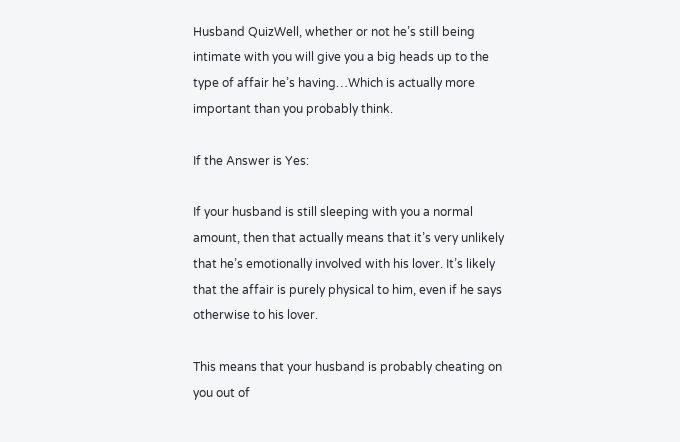Husband QuizWell, whether or not he’s still being intimate with you will give you a big heads up to the type of affair he’s having…Which is actually more important than you probably think.

If the Answer is Yes:

If your husband is still sleeping with you a normal amount, then that actually means that it’s very unlikely that he’s emotionally involved with his lover. It’s likely that the affair is purely physical to him, even if he says otherwise to his lover.

This means that your husband is probably cheating on you out of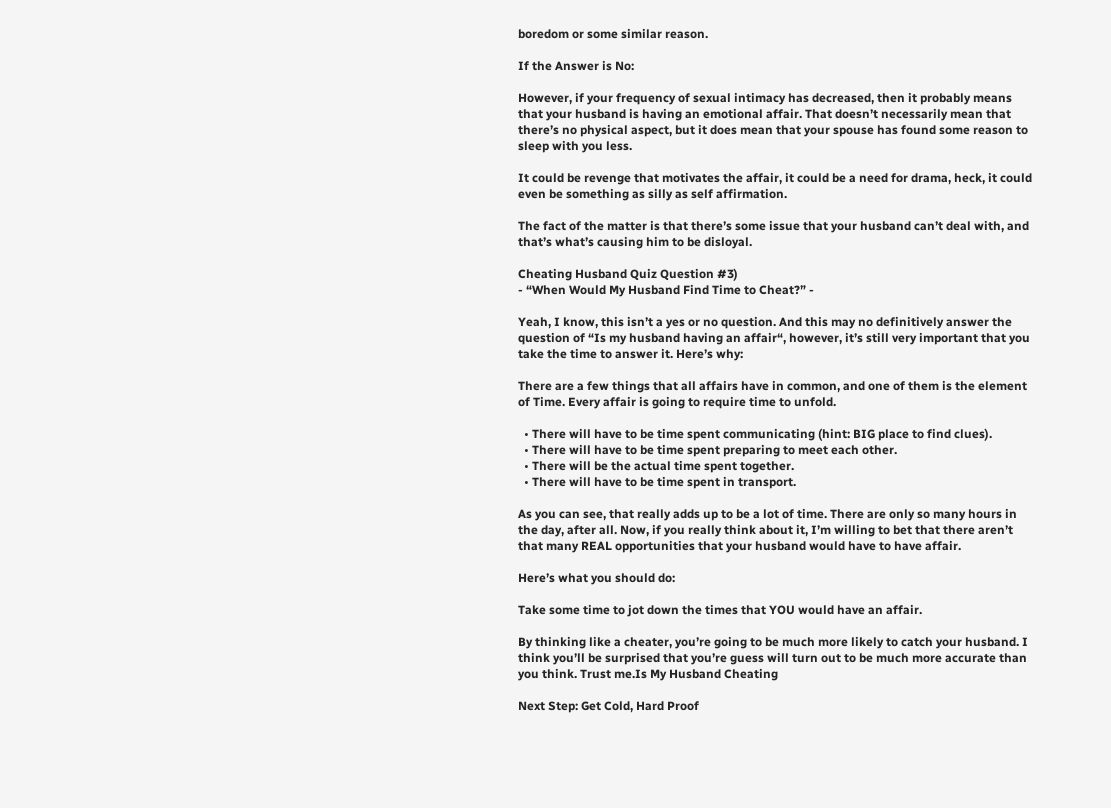boredom or some similar reason.

If the Answer is No:

However, if your frequency of sexual intimacy has decreased, then it probably means that your husband is having an emotional affair. That doesn’t necessarily mean that there’s no physical aspect, but it does mean that your spouse has found some reason to sleep with you less.

It could be revenge that motivates the affair, it could be a need for drama, heck, it could even be something as silly as self affirmation.

The fact of the matter is that there’s some issue that your husband can’t deal with, and that’s what’s causing him to be disloyal.

Cheating Husband Quiz Question #3)
- “When Would My Husband Find Time to Cheat?” -

Yeah, I know, this isn’t a yes or no question. And this may no definitively answer the question of “Is my husband having an affair“, however, it’s still very important that you take the time to answer it. Here’s why:

There are a few things that all affairs have in common, and one of them is the element of Time. Every affair is going to require time to unfold.

  • There will have to be time spent communicating (hint: BIG place to find clues).
  • There will have to be time spent preparing to meet each other.
  • There will be the actual time spent together.
  • There will have to be time spent in transport.

As you can see, that really adds up to be a lot of time. There are only so many hours in the day, after all. Now, if you really think about it, I’m willing to bet that there aren’t that many REAL opportunities that your husband would have to have affair.

Here’s what you should do:

Take some time to jot down the times that YOU would have an affair.

By thinking like a cheater, you’re going to be much more likely to catch your husband. I think you’ll be surprised that you’re guess will turn out to be much more accurate than you think. Trust me.Is My Husband Cheating

Next Step: Get Cold, Hard Proof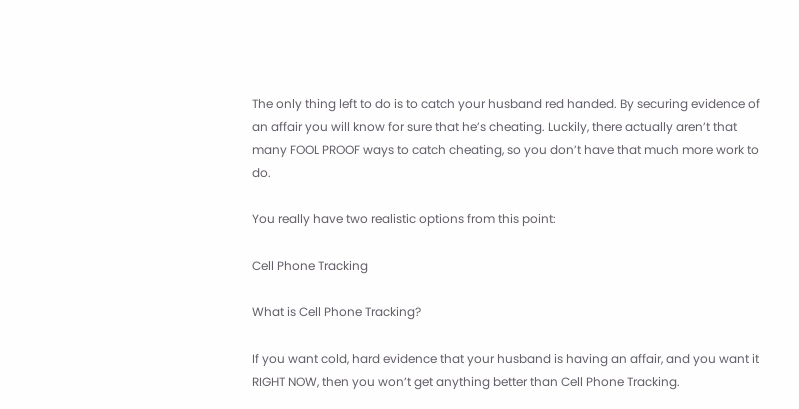The only thing left to do is to catch your husband red handed. By securing evidence of an affair you will know for sure that he’s cheating. Luckily, there actually aren’t that many FOOL PROOF ways to catch cheating, so you don’t have that much more work to do.

You really have two realistic options from this point:

Cell Phone Tracking

What is Cell Phone Tracking?

If you want cold, hard evidence that your husband is having an affair, and you want it RIGHT NOW, then you won’t get anything better than Cell Phone Tracking.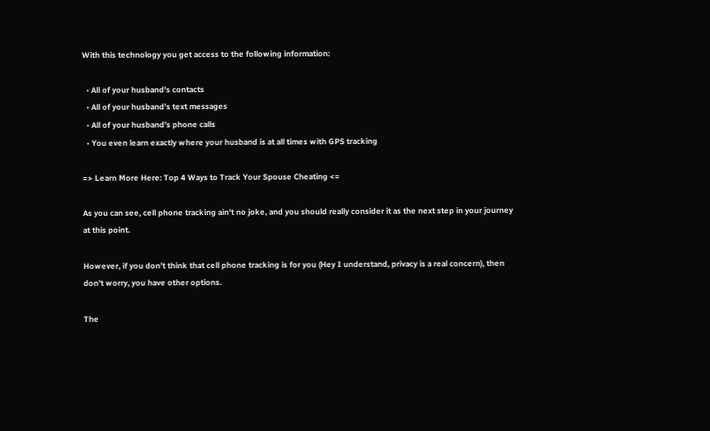With this technology you get access to the following information:

  • All of your husband’s contacts
  • All of your husband’s text messages
  • All of your husband’s phone calls
  • You even learn exactly where your husband is at all times with GPS tracking

=> Learn More Here: Top 4 Ways to Track Your Spouse Cheating <=

As you can see, cell phone tracking ain’t no joke, and you should really consider it as the next step in your journey at this point.

However, if you don’t think that cell phone tracking is for you (Hey I understand, privacy is a real concern), then don’t worry, you have other options.

The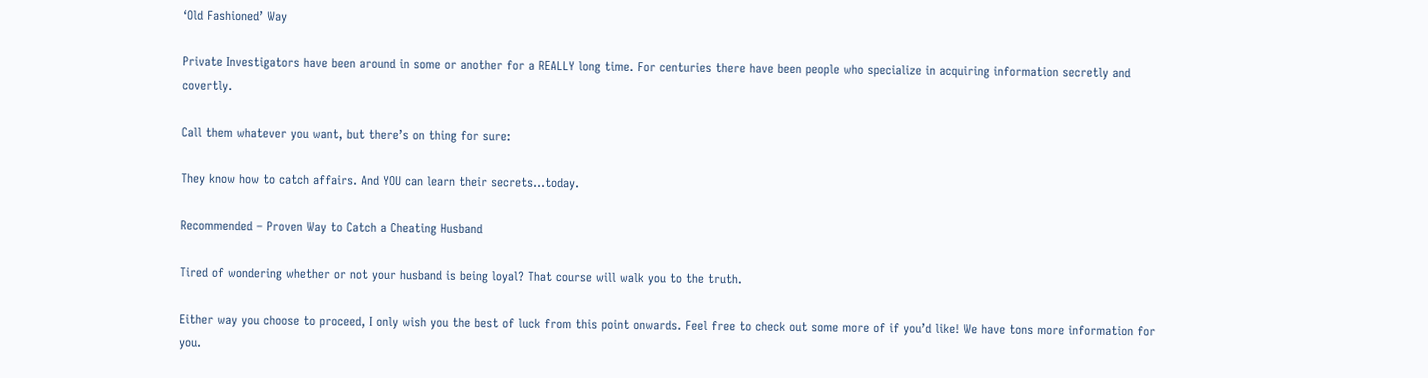‘Old Fashioned’ Way

Private Investigators have been around in some or another for a REALLY long time. For centuries there have been people who specialize in acquiring information secretly and covertly.

Call them whatever you want, but there’s on thing for sure:

They know how to catch affairs. And YOU can learn their secrets…today.

Recommended – Proven Way to Catch a Cheating Husband

Tired of wondering whether or not your husband is being loyal? That course will walk you to the truth.

Either way you choose to proceed, I only wish you the best of luck from this point onwards. Feel free to check out some more of if you’d like! We have tons more information for you.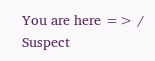You are here => / Suspect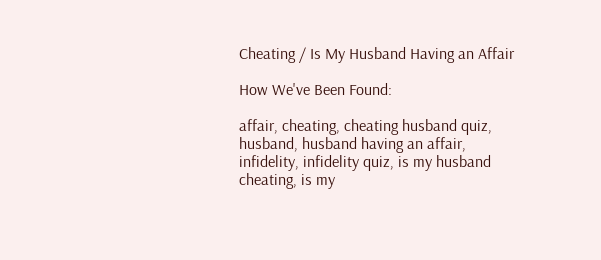Cheating / Is My Husband Having an Affair

How We've Been Found:

affair, cheating, cheating husband quiz, husband, husband having an affair, infidelity, infidelity quiz, is my husband cheating, is my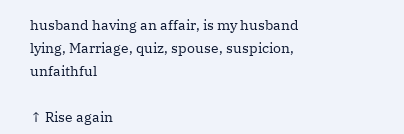husband having an affair, is my husband lying, Marriage, quiz, spouse, suspicion, unfaithful

↑ Rise again